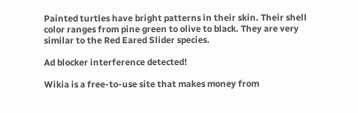Painted turtles have bright patterns in their skin. Their shell color ranges from pine green to olive to black. They are very similar to the Red Eared Slider species.

Ad blocker interference detected!

Wikia is a free-to-use site that makes money from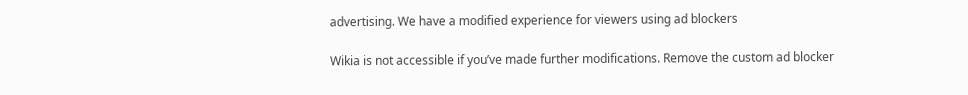advertising. We have a modified experience for viewers using ad blockers

Wikia is not accessible if you’ve made further modifications. Remove the custom ad blocker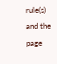rule(s) and the page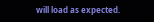will load as expected.